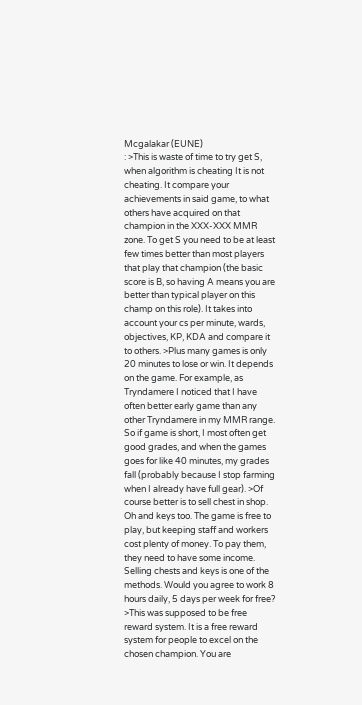Mcgalakar (EUNE)
: >This is waste of time to try get S, when algorithm is cheating It is not cheating. It compare your achievements in said game, to what others have acquired on that champion in the XXX-XXX MMR zone. To get S you need to be at least few times better than most players that play that champion (the basic score is B, so having A means you are better than typical player on this champ on this role). It takes into account your cs per minute, wards, objectives, KP, KDA and compare it to others. >Plus many games is only 20 minutes to lose or win. It depends on the game. For example, as Tryndamere I noticed that I have often better early game than any other Tryndamere in my MMR range. So if game is short, I most often get good grades, and when the games goes for like 40 minutes, my grades fall (probably because I stop farming when I already have full gear). >Of course better is to sell chest in shop. Oh and keys too. The game is free to play, but keeping staff and workers cost plenty of money. To pay them, they need to have some income. Selling chests and keys is one of the methods. Would you agree to work 8 hours daily, 5 days per week for free? >This was supposed to be free reward system. It is a free reward system for people to excel on the chosen champion. You are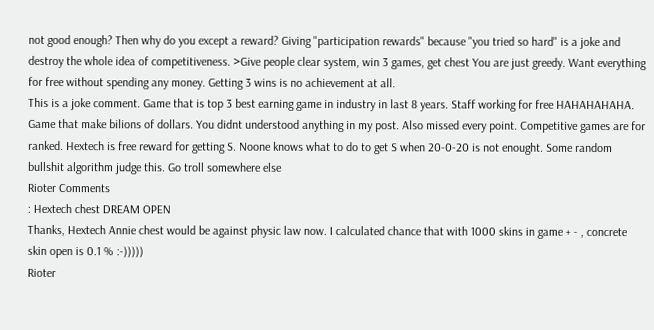not good enough? Then why do you except a reward? Giving "participation rewards" because "you tried so hard" is a joke and destroy the whole idea of competitiveness. >Give people clear system, win 3 games, get chest You are just greedy. Want everything for free without spending any money. Getting 3 wins is no achievement at all.
This is a joke comment. Game that is top 3 best earning game in industry in last 8 years. Staff working for free HAHAHAHAHA. Game that make bilions of dollars. You didnt understood anything in my post. Also missed every point. Competitive games are for ranked. Hextech is free reward for getting S. Noone knows what to do to get S when 20-0-20 is not enought. Some random bullshit algorithm judge this. Go troll somewhere else
Rioter Comments
: Hextech chest DREAM OPEN
Thanks, Hextech Annie chest would be against physic law now. I calculated chance that with 1000 skins in game + - , concrete skin open is 0.1 % :-)))))
Rioter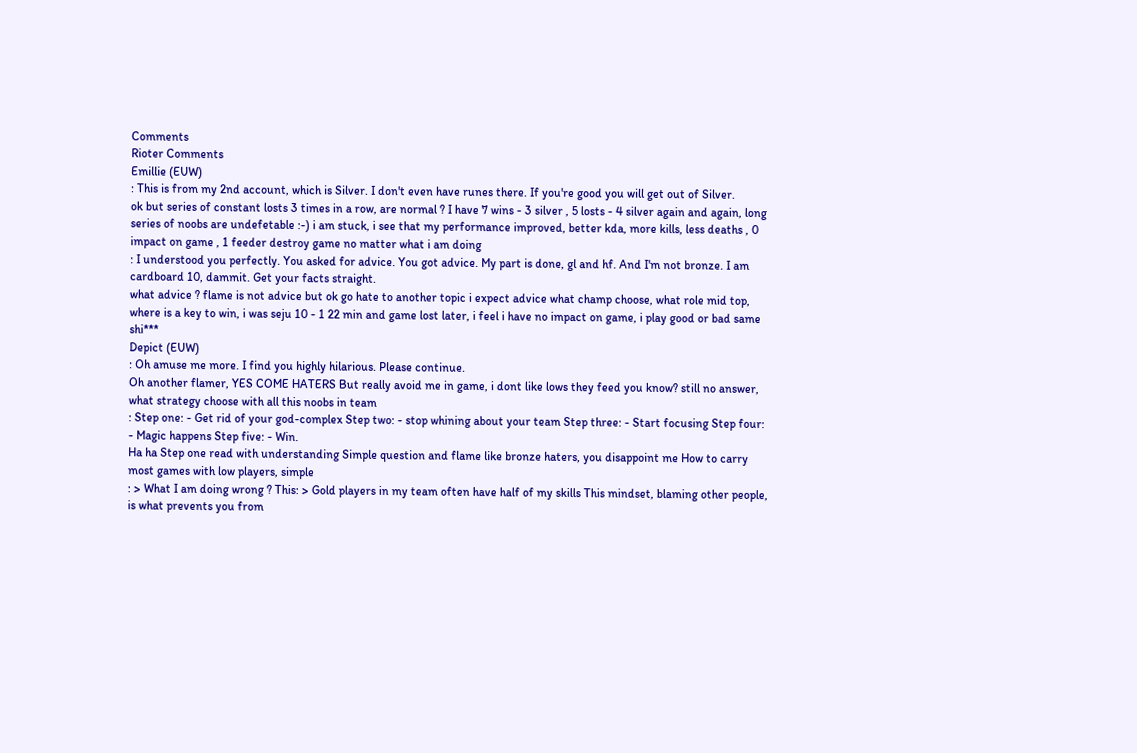Comments
Rioter Comments
Emillie (EUW)
: This is from my 2nd account, which is Silver. I don't even have runes there. If you're good you will get out of Silver.
ok but series of constant losts 3 times in a row, are normal ? I have 7 wins - 3 silver , 5 losts - 4 silver again and again, long series of noobs are undefetable :-) i am stuck, i see that my performance improved, better kda, more kills, less deaths , 0 impact on game , 1 feeder destroy game no matter what i am doing
: I understood you perfectly. You asked for advice. You got advice. My part is done, gl and hf. And I'm not bronze. I am cardboard 10, dammit. Get your facts straight.
what advice ? flame is not advice but ok go hate to another topic i expect advice what champ choose, what role mid top, where is a key to win, i was seju 10 - 1 22 min and game lost later, i feel i have no impact on game, i play good or bad same shi***
Depict (EUW)
: Oh amuse me more. I find you highly hilarious. Please continue.
Oh another flamer, YES COME HATERS But really avoid me in game, i dont like lows they feed you know? still no answer, what strategy choose with all this noobs in team
: Step one: - Get rid of your god-complex Step two: - stop whining about your team Step three: - Start focusing Step four: - Magic happens Step five: - Win.
Ha ha Step one read with understanding Simple question and flame like bronze haters, you disappoint me How to carry most games with low players, simple
: > What I am doing wrong ? This: > Gold players in my team often have half of my skills This mindset, blaming other people, is what prevents you from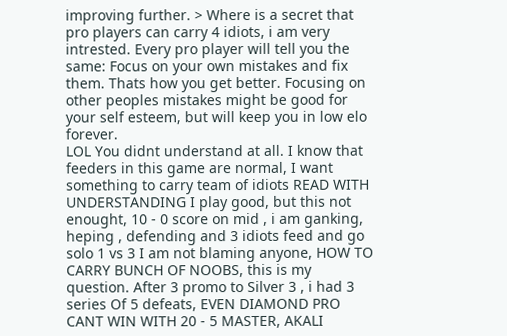improving further. > Where is a secret that pro players can carry 4 idiots, i am very intrested. Every pro player will tell you the same: Focus on your own mistakes and fix them. Thats how you get better. Focusing on other peoples mistakes might be good for your self esteem, but will keep you in low elo forever.
LOL You didnt understand at all. I know that feeders in this game are normal, I want something to carry team of idiots READ WITH UNDERSTANDING I play good, but this not enought, 10 - 0 score on mid , i am ganking, heping , defending and 3 idiots feed and go solo 1 vs 3 I am not blaming anyone, HOW TO CARRY BUNCH OF NOOBS, this is my question. After 3 promo to Silver 3 , i had 3 series Of 5 defeats, EVEN DIAMOND PRO CANT WIN WITH 20 - 5 MASTER, AKALI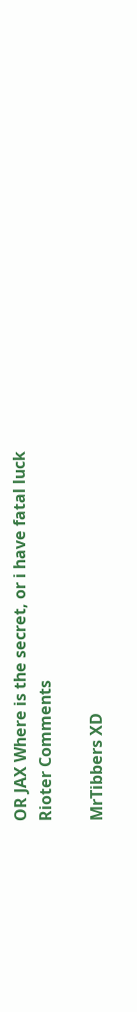OR JAX Where is the secret, or i have fatal luck
Rioter Comments

MrTibbers XD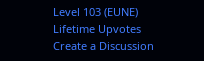Level 103 (EUNE)
Lifetime Upvotes
Create a Discussion